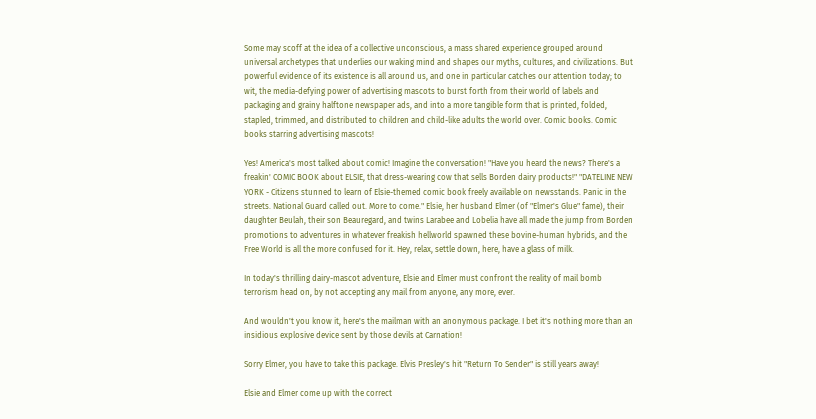Some may scoff at the idea of a collective unconscious, a mass shared experience grouped around universal archetypes that underlies our waking mind and shapes our myths, cultures, and civilizations. But powerful evidence of its existence is all around us, and one in particular catches our attention today; to wit, the media-defying power of advertising mascots to burst forth from their world of labels and packaging and grainy halftone newspaper ads, and into a more tangible form that is printed, folded, stapled, trimmed, and distributed to children and child-like adults the world over. Comic books. Comic books starring advertising mascots!

Yes! America's most talked about comic! Imagine the conversation! "Have you heard the news? There's a freakin' COMIC BOOK about ELSIE, that dress-wearing cow that sells Borden dairy products!" "DATELINE NEW YORK - Citizens stunned to learn of Elsie-themed comic book freely available on newsstands. Panic in the streets. National Guard called out. More to come." Elsie, her husband Elmer (of "Elmer's Glue" fame), their daughter Beulah, their son Beauregard, and twins Larabee and Lobelia have all made the jump from Borden promotions to adventures in whatever freakish hellworld spawned these bovine-human hybrids, and the Free World is all the more confused for it. Hey, relax, settle down, here, have a glass of milk.

In today's thrilling dairy-mascot adventure, Elsie and Elmer must confront the reality of mail bomb terrorism head on, by not accepting any mail from anyone, any more, ever.

And wouldn't you know it, here's the mailman with an anonymous package. I bet it's nothing more than an insidious explosive device sent by those devils at Carnation!

Sorry Elmer, you have to take this package. Elvis Presley's hit "Return To Sender" is still years away!

Elsie and Elmer come up with the correct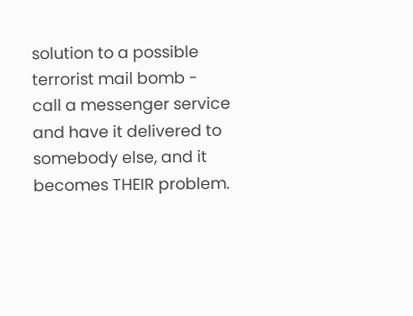solution to a possible terrorist mail bomb - call a messenger service and have it delivered to somebody else, and it becomes THEIR problem.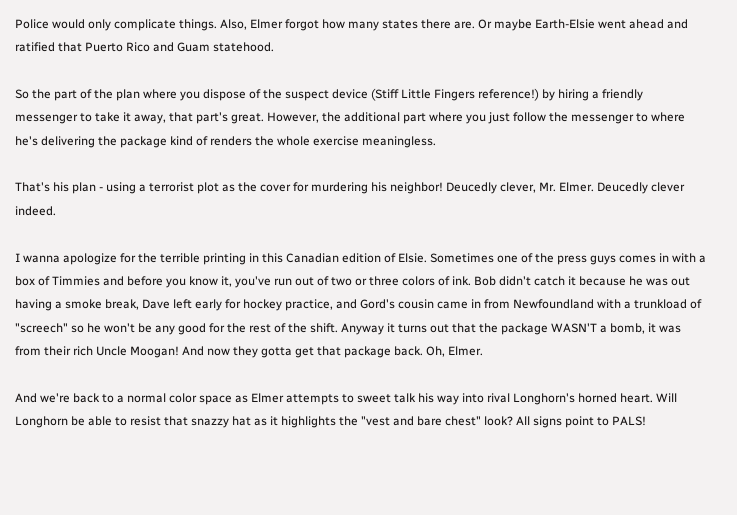Police would only complicate things. Also, Elmer forgot how many states there are. Or maybe Earth-Elsie went ahead and ratified that Puerto Rico and Guam statehood.

So the part of the plan where you dispose of the suspect device (Stiff Little Fingers reference!) by hiring a friendly messenger to take it away, that part's great. However, the additional part where you just follow the messenger to where he's delivering the package kind of renders the whole exercise meaningless.

That's his plan - using a terrorist plot as the cover for murdering his neighbor! Deucedly clever, Mr. Elmer. Deucedly clever indeed.

I wanna apologize for the terrible printing in this Canadian edition of Elsie. Sometimes one of the press guys comes in with a box of Timmies and before you know it, you've run out of two or three colors of ink. Bob didn't catch it because he was out having a smoke break, Dave left early for hockey practice, and Gord's cousin came in from Newfoundland with a trunkload of "screech" so he won't be any good for the rest of the shift. Anyway it turns out that the package WASN'T a bomb, it was from their rich Uncle Moogan! And now they gotta get that package back. Oh, Elmer.

And we're back to a normal color space as Elmer attempts to sweet talk his way into rival Longhorn's horned heart. Will Longhorn be able to resist that snazzy hat as it highlights the "vest and bare chest" look? All signs point to PALS!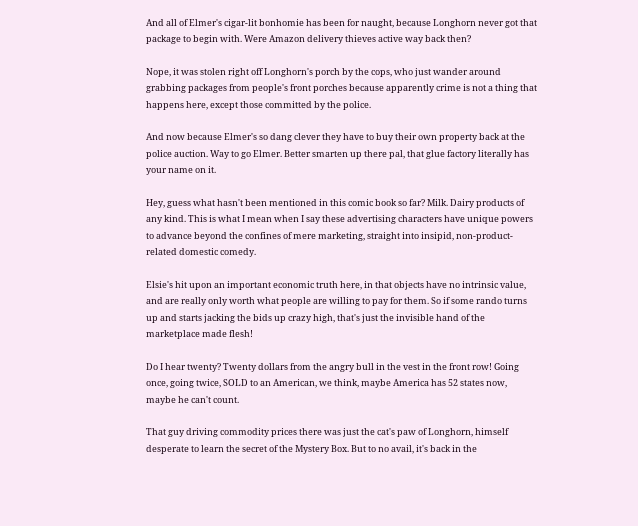And all of Elmer's cigar-lit bonhomie has been for naught, because Longhorn never got that package to begin with. Were Amazon delivery thieves active way back then?

Nope, it was stolen right off Longhorn's porch by the cops, who just wander around grabbing packages from people's front porches because apparently crime is not a thing that happens here, except those committed by the police.

And now because Elmer's so dang clever they have to buy their own property back at the police auction. Way to go Elmer. Better smarten up there pal, that glue factory literally has your name on it.

Hey, guess what hasn't been mentioned in this comic book so far? Milk. Dairy products of any kind. This is what I mean when I say these advertising characters have unique powers to advance beyond the confines of mere marketing, straight into insipid, non-product-related domestic comedy.

Elsie's hit upon an important economic truth here, in that objects have no intrinsic value, and are really only worth what people are willing to pay for them. So if some rando turns up and starts jacking the bids up crazy high, that's just the invisible hand of the marketplace made flesh!

Do I hear twenty? Twenty dollars from the angry bull in the vest in the front row! Going once, going twice, SOLD to an American, we think, maybe America has 52 states now, maybe he can't count.

That guy driving commodity prices there was just the cat's paw of Longhorn, himself desperate to learn the secret of the Mystery Box. But to no avail, it's back in the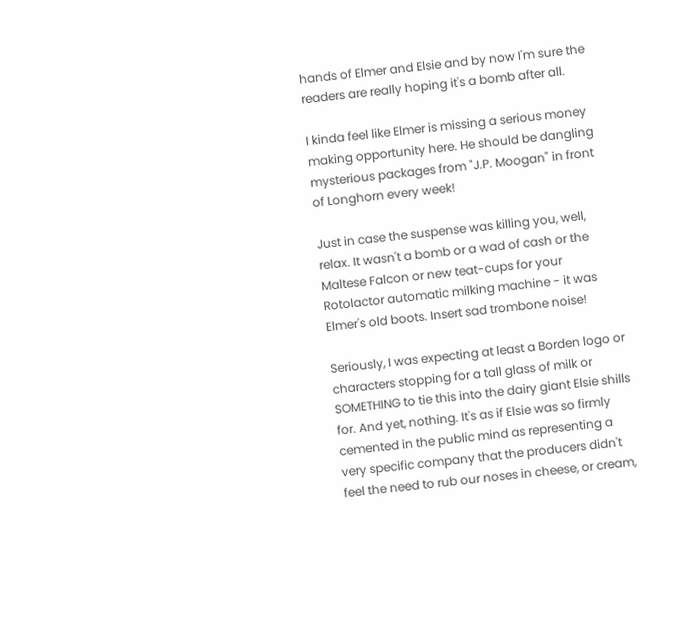hands of Elmer and Elsie and by now I'm sure the readers are really hoping it's a bomb after all.

I kinda feel like Elmer is missing a serious money making opportunity here. He should be dangling mysterious packages from "J.P. Moogan" in front of Longhorn every week!

Just in case the suspense was killing you, well, relax. It wasn't a bomb or a wad of cash or the Maltese Falcon or new teat-cups for your Rotolactor automatic milking machine - it was Elmer's old boots. Insert sad trombone noise!

Seriously, I was expecting at least a Borden logo or characters stopping for a tall glass of milk or SOMETHING to tie this into the dairy giant Elsie shills for. And yet, nothing. It's as if Elsie was so firmly cemented in the public mind as representing a very specific company that the producers didn't feel the need to rub our noses in cheese, or cream,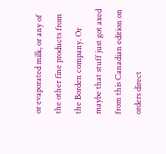or evaporated milk, or any of the other fine products from the Borden company. Or maybe that stuff just got axed from this Canadian edition on orders direct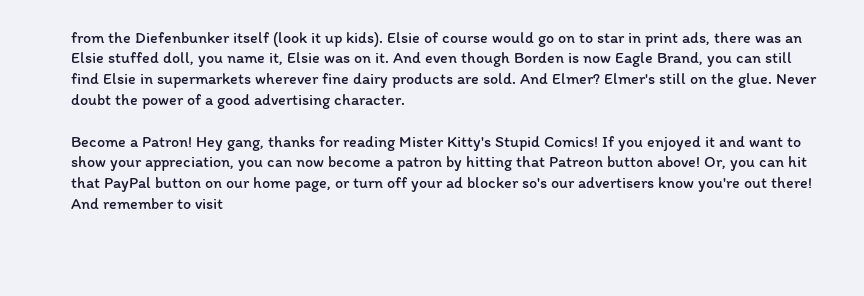from the Diefenbunker itself (look it up kids). Elsie of course would go on to star in print ads, there was an Elsie stuffed doll, you name it, Elsie was on it. And even though Borden is now Eagle Brand, you can still find Elsie in supermarkets wherever fine dairy products are sold. And Elmer? Elmer's still on the glue. Never doubt the power of a good advertising character.

Become a Patron! Hey gang, thanks for reading Mister Kitty's Stupid Comics! If you enjoyed it and want to show your appreciation, you can now become a patron by hitting that Patreon button above! Or, you can hit that PayPal button on our home page, or turn off your ad blocker so's our advertisers know you're out there! And remember to visit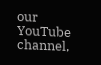our YouTube channel,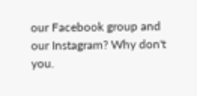our Facebook group and our Instagram? Why don't you.